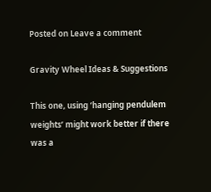Posted on Leave a comment

Gravity Wheel Ideas & Suggestions

This one, using ‘hanging pendulem weights’ might work better if there was a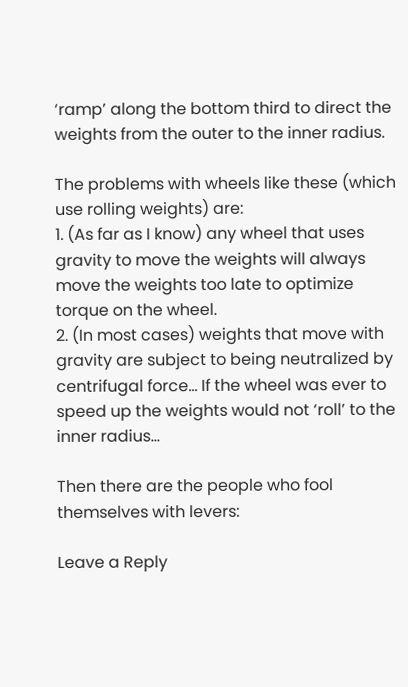‘ramp’ along the bottom third to direct the weights from the outer to the inner radius.

The problems with wheels like these (which use rolling weights) are:
1. (As far as I know) any wheel that uses gravity to move the weights will always move the weights too late to optimize torque on the wheel.
2. (In most cases) weights that move with gravity are subject to being neutralized by centrifugal force… If the wheel was ever to speed up the weights would not ‘roll’ to the inner radius…

Then there are the people who fool themselves with levers:

Leave a Reply